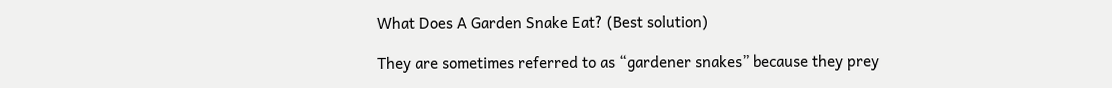What Does A Garden Snake Eat? (Best solution)

They are sometimes referred to as “gardener snakes” because they prey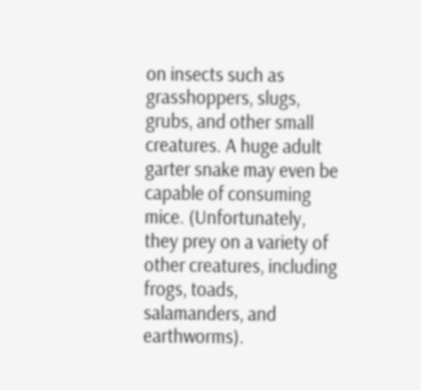on insects such as grasshoppers, slugs, grubs, and other small creatures. A huge adult garter snake may even be capable of consuming mice. (Unfortunately, they prey on a variety of other creatures, including frogs, toads, salamanders, and earthworms).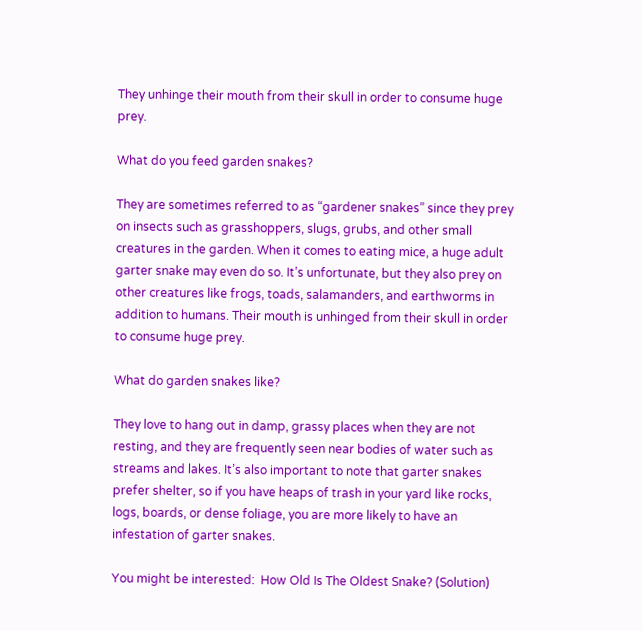They unhinge their mouth from their skull in order to consume huge prey.

What do you feed garden snakes?

They are sometimes referred to as “gardener snakes” since they prey on insects such as grasshoppers, slugs, grubs, and other small creatures in the garden. When it comes to eating mice, a huge adult garter snake may even do so. It’s unfortunate, but they also prey on other creatures like frogs, toads, salamanders, and earthworms in addition to humans. Their mouth is unhinged from their skull in order to consume huge prey.

What do garden snakes like?

They love to hang out in damp, grassy places when they are not resting, and they are frequently seen near bodies of water such as streams and lakes. It’s also important to note that garter snakes prefer shelter, so if you have heaps of trash in your yard like rocks, logs, boards, or dense foliage, you are more likely to have an infestation of garter snakes.

You might be interested:  How Old Is The Oldest Snake? (Solution)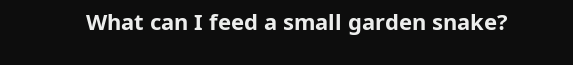What can I feed a small garden snake?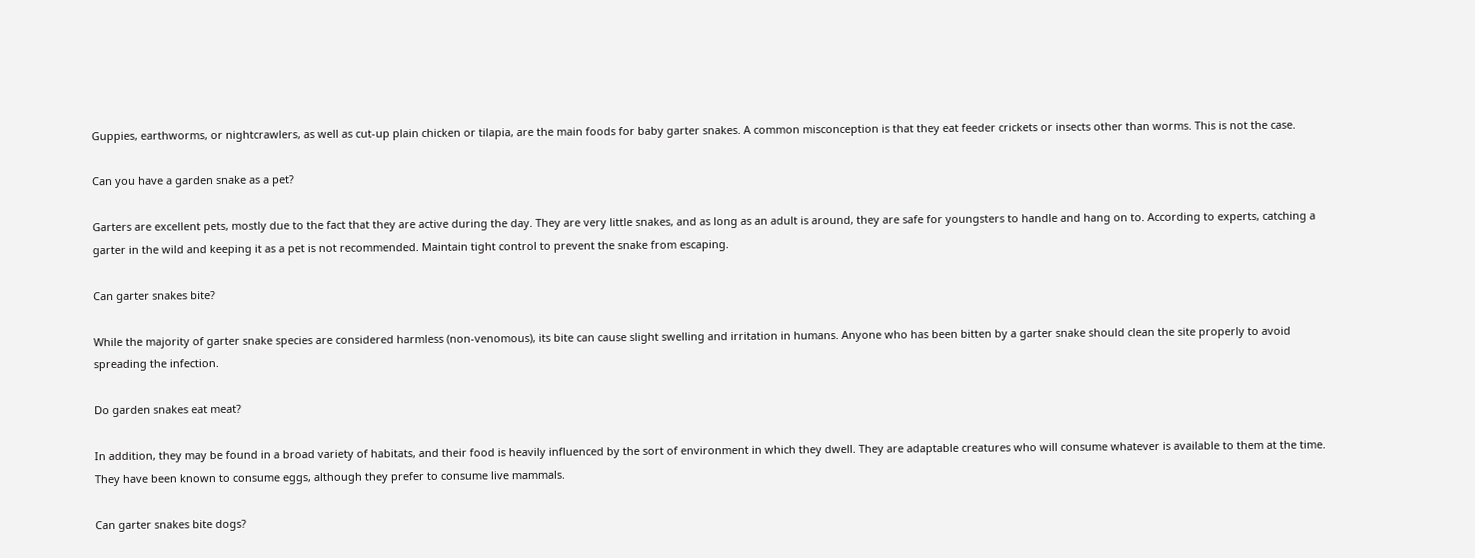Guppies, earthworms, or nightcrawlers, as well as cut-up plain chicken or tilapia, are the main foods for baby garter snakes. A common misconception is that they eat feeder crickets or insects other than worms. This is not the case.

Can you have a garden snake as a pet?

Garters are excellent pets, mostly due to the fact that they are active during the day. They are very little snakes, and as long as an adult is around, they are safe for youngsters to handle and hang on to. According to experts, catching a garter in the wild and keeping it as a pet is not recommended. Maintain tight control to prevent the snake from escaping.

Can garter snakes bite?

While the majority of garter snake species are considered harmless (non-venomous), its bite can cause slight swelling and irritation in humans. Anyone who has been bitten by a garter snake should clean the site properly to avoid spreading the infection.

Do garden snakes eat meat?

In addition, they may be found in a broad variety of habitats, and their food is heavily influenced by the sort of environment in which they dwell. They are adaptable creatures who will consume whatever is available to them at the time. They have been known to consume eggs, although they prefer to consume live mammals.

Can garter snakes bite dogs?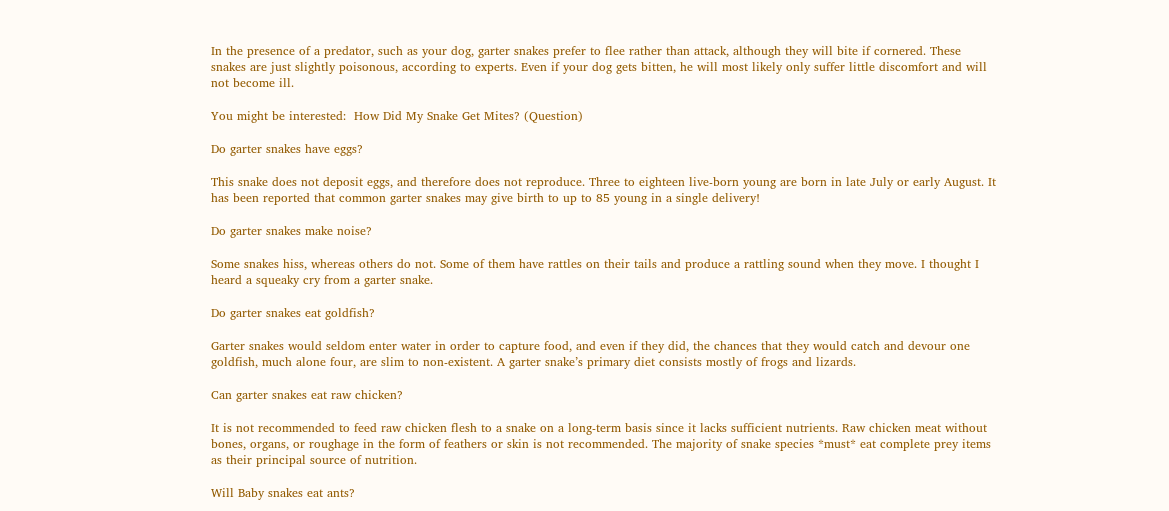In the presence of a predator, such as your dog, garter snakes prefer to flee rather than attack, although they will bite if cornered. These snakes are just slightly poisonous, according to experts. Even if your dog gets bitten, he will most likely only suffer little discomfort and will not become ill.

You might be interested:  How Did My Snake Get Mites? (Question)

Do garter snakes have eggs?

This snake does not deposit eggs, and therefore does not reproduce. Three to eighteen live-born young are born in late July or early August. It has been reported that common garter snakes may give birth to up to 85 young in a single delivery!

Do garter snakes make noise?

Some snakes hiss, whereas others do not. Some of them have rattles on their tails and produce a rattling sound when they move. I thought I heard a squeaky cry from a garter snake.

Do garter snakes eat goldfish?

Garter snakes would seldom enter water in order to capture food, and even if they did, the chances that they would catch and devour one goldfish, much alone four, are slim to non-existent. A garter snake’s primary diet consists mostly of frogs and lizards.

Can garter snakes eat raw chicken?

It is not recommended to feed raw chicken flesh to a snake on a long-term basis since it lacks sufficient nutrients. Raw chicken meat without bones, organs, or roughage in the form of feathers or skin is not recommended. The majority of snake species *must* eat complete prey items as their principal source of nutrition.

Will Baby snakes eat ants?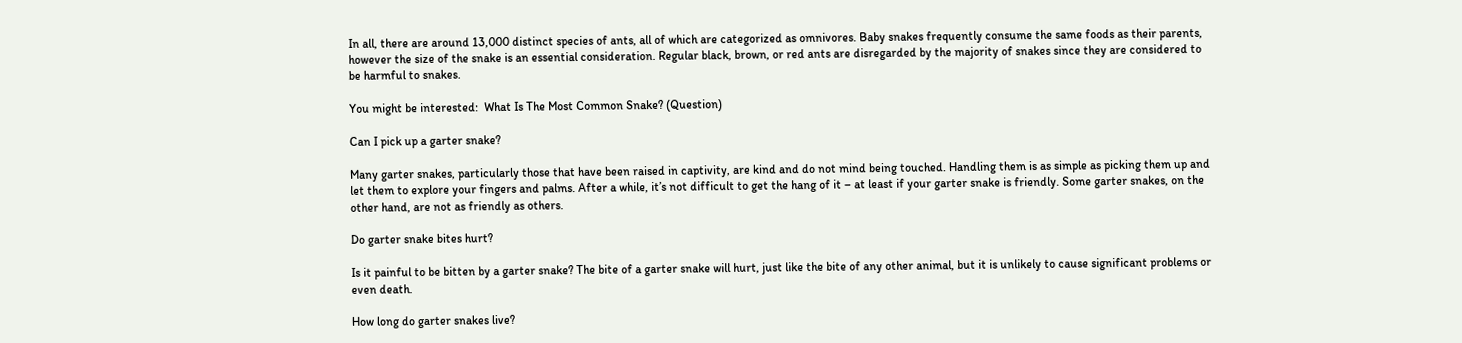In all, there are around 13,000 distinct species of ants, all of which are categorized as omnivores. Baby snakes frequently consume the same foods as their parents, however the size of the snake is an essential consideration. Regular black, brown, or red ants are disregarded by the majority of snakes since they are considered to be harmful to snakes.

You might be interested:  What Is The Most Common Snake? (Question)

Can I pick up a garter snake?

Many garter snakes, particularly those that have been raised in captivity, are kind and do not mind being touched. Handling them is as simple as picking them up and let them to explore your fingers and palms. After a while, it’s not difficult to get the hang of it – at least if your garter snake is friendly. Some garter snakes, on the other hand, are not as friendly as others.

Do garter snake bites hurt?

Is it painful to be bitten by a garter snake? The bite of a garter snake will hurt, just like the bite of any other animal, but it is unlikely to cause significant problems or even death.

How long do garter snakes live?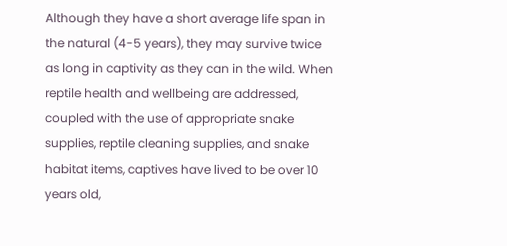Although they have a short average life span in the natural (4-5 years), they may survive twice as long in captivity as they can in the wild. When reptile health and wellbeing are addressed, coupled with the use of appropriate snake supplies, reptile cleaning supplies, and snake habitat items, captives have lived to be over 10 years old,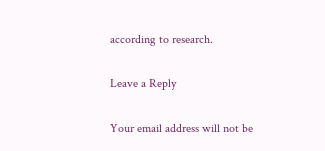according to research.

Leave a Reply

Your email address will not be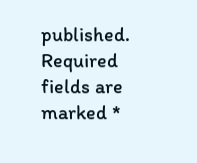published. Required fields are marked *